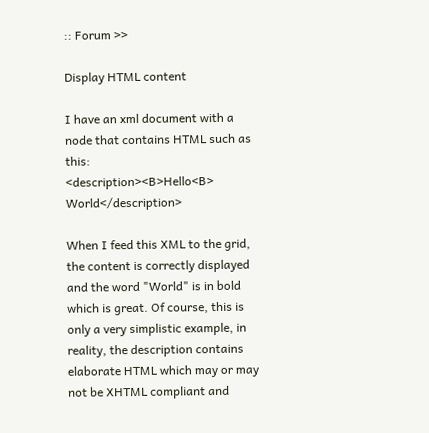:: Forum >>

Display HTML content

I have an xml document with a node that contains HTML such as this:
<description><B>Hello<B> World</description>

When I feed this XML to the grid, the content is correctly displayed and the word "World" is in bold which is great. Of course, this is only a very simplistic example, in reality, the description contains elaborate HTML which may or may not be XHTML compliant and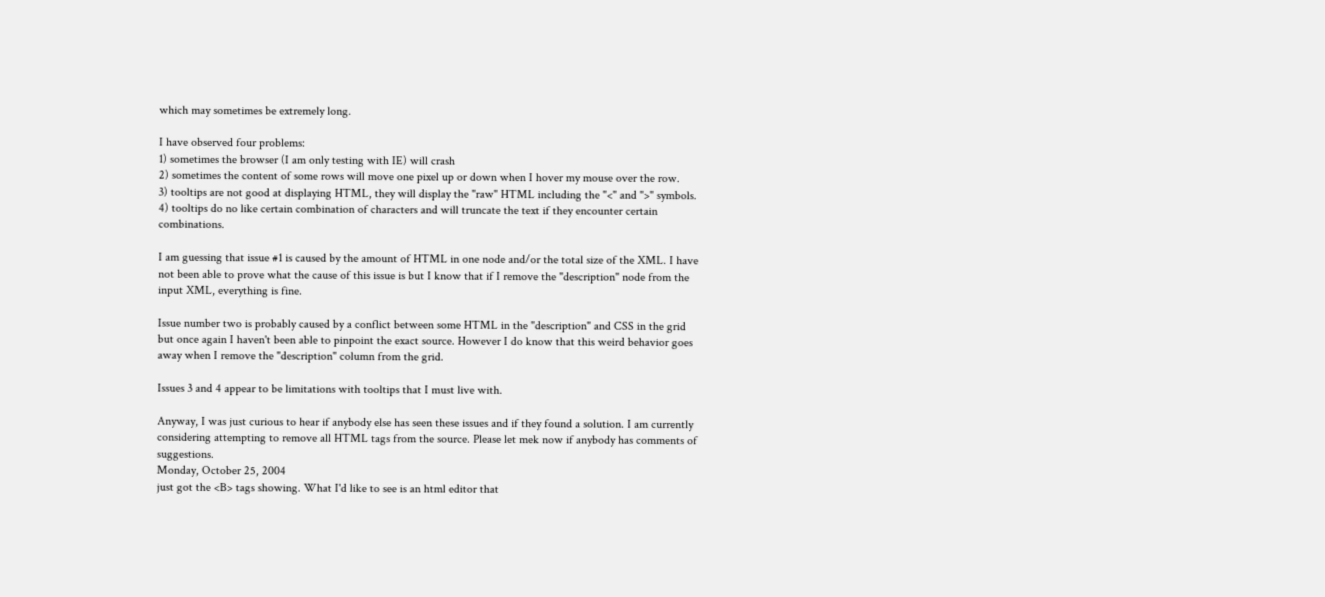which may sometimes be extremely long.

I have observed four problems:
1) sometimes the browser (I am only testing with IE) will crash
2) sometimes the content of some rows will move one pixel up or down when I hover my mouse over the row.
3) tooltips are not good at displaying HTML, they will display the "raw" HTML including the "<" and ">" symbols.
4) tooltips do no like certain combination of characters and will truncate the text if they encounter certain combinations.

I am guessing that issue #1 is caused by the amount of HTML in one node and/or the total size of the XML. I have not been able to prove what the cause of this issue is but I know that if I remove the "description" node from the input XML, everything is fine.

Issue number two is probably caused by a conflict between some HTML in the "description" and CSS in the grid but once again I haven't been able to pinpoint the exact source. However I do know that this weird behavior goes away when I remove the "description" column from the grid.

Issues 3 and 4 appear to be limitations with tooltips that I must live with.

Anyway, I was just curious to hear if anybody else has seen these issues and if they found a solution. I am currently considering attempting to remove all HTML tags from the source. Please let mek now if anybody has comments of suggestions.
Monday, October 25, 2004
just got the <B> tags showing. What I'd like to see is an html editor that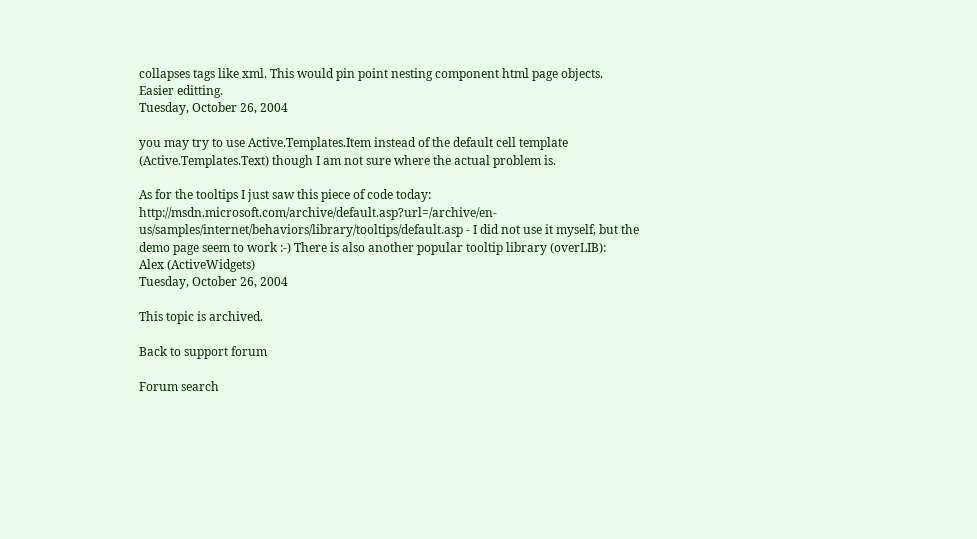collapses tags like xml. This would pin point nesting component html page objects. Easier editting.
Tuesday, October 26, 2004

you may try to use Active.Templates.Item instead of the default cell template (Active.Templates.Text) though I am not sure where the actual problem is.

As for the tooltips I just saw this piece of code today:
http://msdn.microsoft.com/archive/default.asp?url=/archive/en-us/samples/internet/behaviors/library/tooltips/default.asp - I did not use it myself, but the demo page seem to work :-) There is also another popular tooltip library (overLIB):
Alex (ActiveWidgets)
Tuesday, October 26, 2004

This topic is archived.

Back to support forum

Forum search